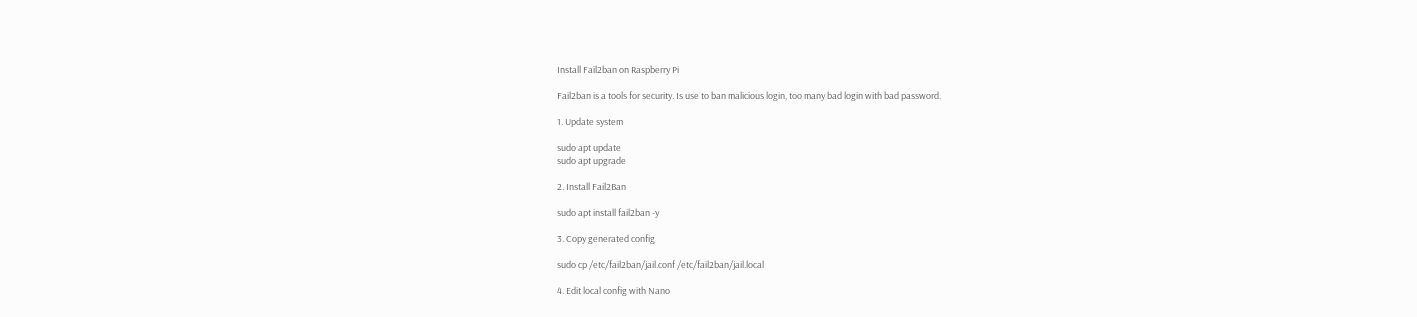Install Fail2ban on Raspberry Pi

Fail2ban is a tools for security. Is use to ban malicious login, too many bad login with bad password.

1. Update system

sudo apt update
sudo apt upgrade

2. Install Fail2Ban

sudo apt install fail2ban -y

3. Copy generated config

sudo cp /etc/fail2ban/jail.conf /etc/fail2ban/jail.local

4. Edit local config with Nano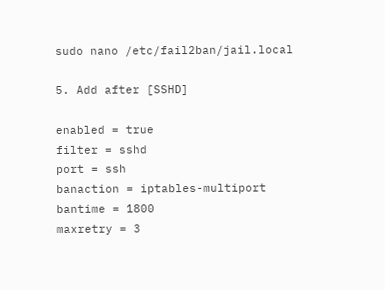sudo nano /etc/fail2ban/jail.local

5. Add after [SSHD]

enabled = true
filter = sshd
port = ssh
banaction = iptables-multiport
bantime = 1800
maxretry = 3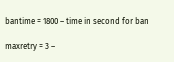bantime = 1800 – time in second for ban

maxretry = 3 –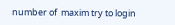number of  maxim try to login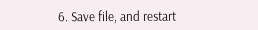6. Save file, and restart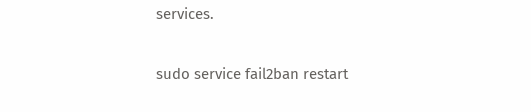services.

sudo service fail2ban restart